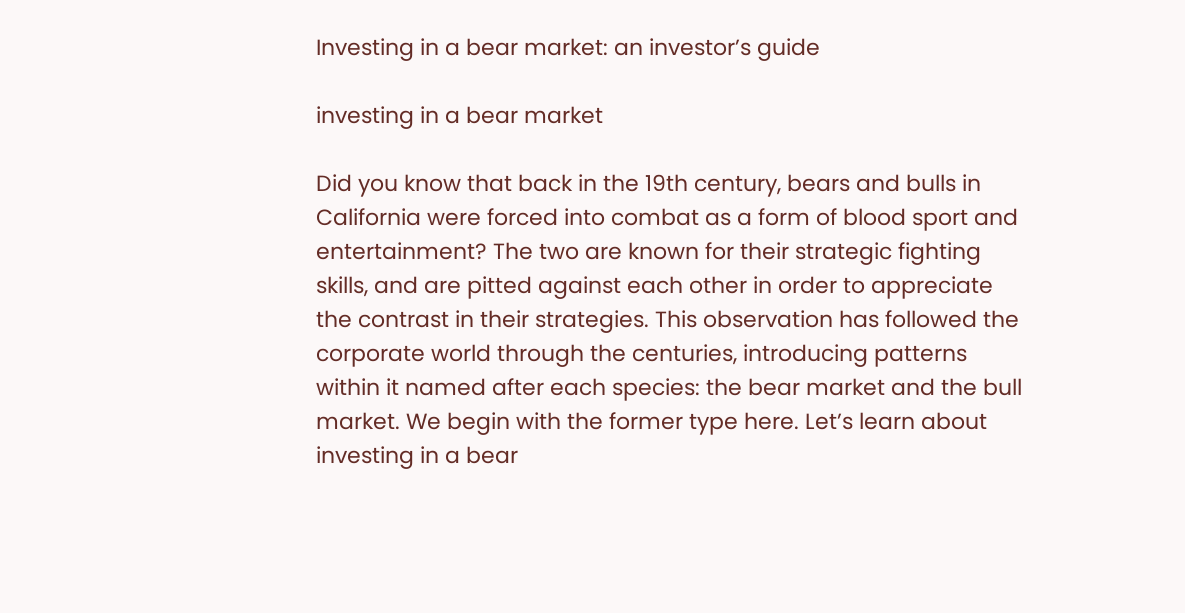Investing in a bear market: an investor’s guide

investing in a bear market

Did you know that back in the 19th century, bears and bulls in California were forced into combat as a form of blood sport and entertainment? The two are known for their strategic fighting skills, and are pitted against each other in order to appreciate the contrast in their strategies. This observation has followed the corporate world through the centuries, introducing patterns within it named after each species: the bear market and the bull market. We begin with the former type here. Let’s learn about investing in a bear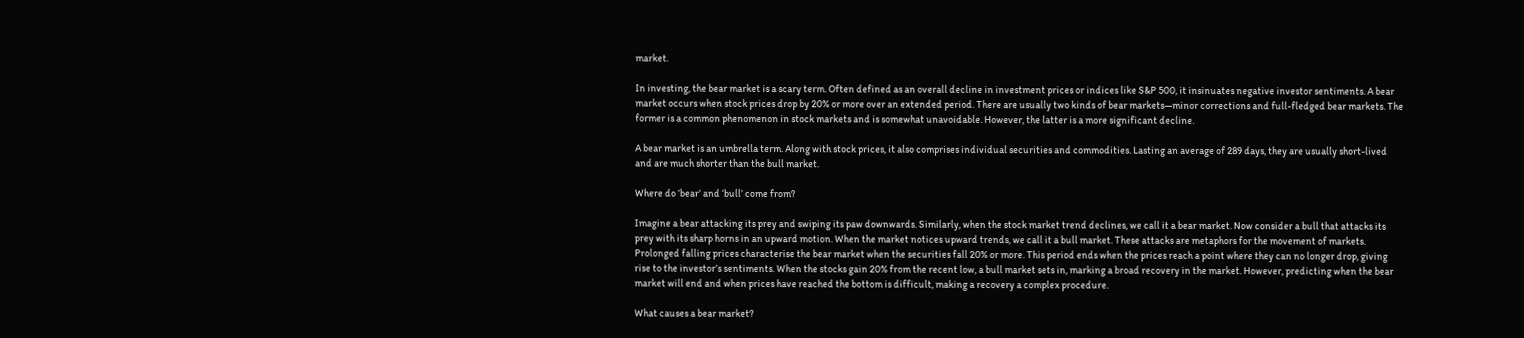market.

In investing, the bear market is a scary term. Often defined as an overall decline in investment prices or indices like S&P 500, it insinuates negative investor sentiments. A bear market occurs when stock prices drop by 20% or more over an extended period. There are usually two kinds of bear markets—minor corrections and full-fledged bear markets. The former is a common phenomenon in stock markets and is somewhat unavoidable. However, the latter is a more significant decline.

A bear market is an umbrella term. Along with stock prices, it also comprises individual securities and commodities. Lasting an average of 289 days, they are usually short-lived and are much shorter than the bull market.

Where do ‘bear’ and ‘bull’ come from?

Imagine a bear attacking its prey and swiping its paw downwards. Similarly, when the stock market trend declines, we call it a bear market. Now consider a bull that attacks its prey with its sharp horns in an upward motion. When the market notices upward trends, we call it a bull market. These attacks are metaphors for the movement of markets. Prolonged falling prices characterise the bear market when the securities fall 20% or more. This period ends when the prices reach a point where they can no longer drop, giving rise to the investor’s sentiments. When the stocks gain 20% from the recent low, a bull market sets in, marking a broad recovery in the market. However, predicting when the bear market will end and when prices have reached the bottom is difficult, making a recovery a complex procedure.

What causes a bear market?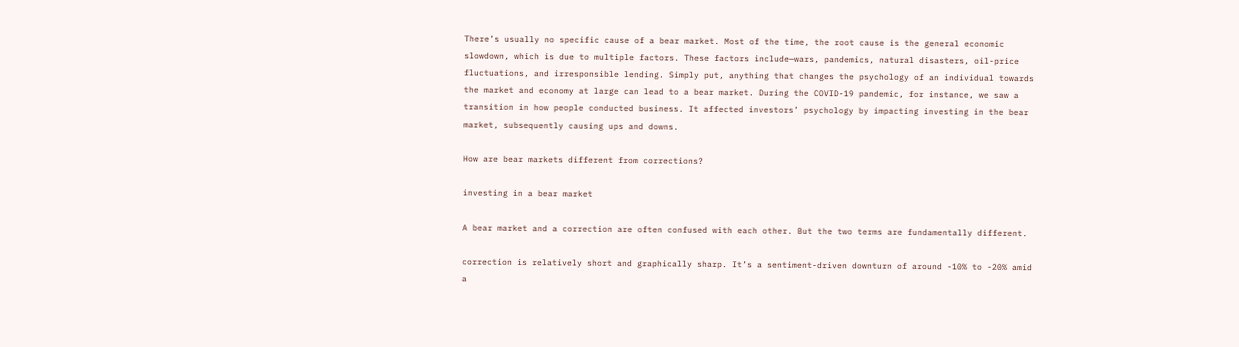There’s usually no specific cause of a bear market. Most of the time, the root cause is the general economic slowdown, which is due to multiple factors. These factors include—wars, pandemics, natural disasters, oil-price fluctuations, and irresponsible lending. Simply put, anything that changes the psychology of an individual towards the market and economy at large can lead to a bear market. During the COVID-19 pandemic, for instance, we saw a transition in how people conducted business. It affected investors’ psychology by impacting investing in the bear market, subsequently causing ups and downs.

How are bear markets different from corrections?

investing in a bear market

A bear market and a correction are often confused with each other. But the two terms are fundamentally different.

correction is relatively short and graphically sharp. It’s a sentiment-driven downturn of around -10% to -20% amid a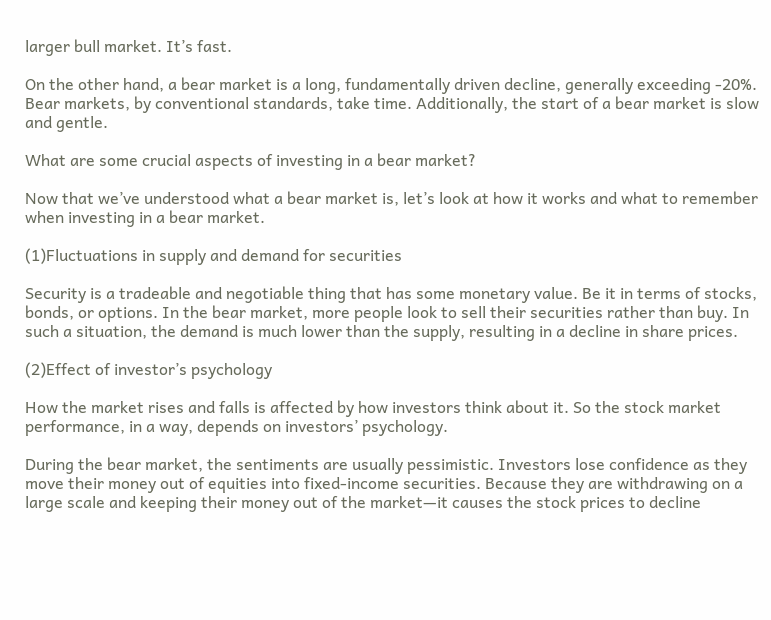larger bull market. It’s fast.

On the other hand, a bear market is a long, fundamentally driven decline, generally exceeding -20%. Bear markets, by conventional standards, take time. Additionally, the start of a bear market is slow and gentle.

What are some crucial aspects of investing in a bear market?

Now that we’ve understood what a bear market is, let’s look at how it works and what to remember when investing in a bear market.

(1)Fluctuations in supply and demand for securities

Security is a tradeable and negotiable thing that has some monetary value. Be it in terms of stocks, bonds, or options. In the bear market, more people look to sell their securities rather than buy. In such a situation, the demand is much lower than the supply, resulting in a decline in share prices.

(2)Effect of investor’s psychology

How the market rises and falls is affected by how investors think about it. So the stock market performance, in a way, depends on investors’ psychology.

During the bear market, the sentiments are usually pessimistic. Investors lose confidence as they move their money out of equities into fixed-income securities. Because they are withdrawing on a large scale and keeping their money out of the market—it causes the stock prices to decline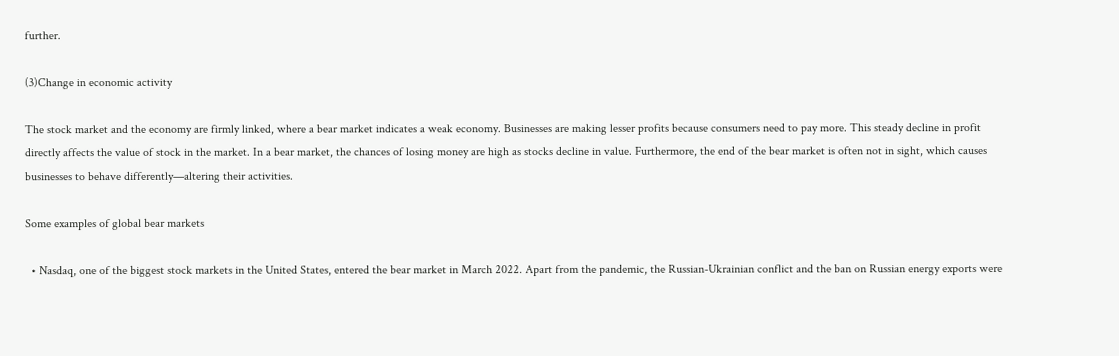further.

(3)Change in economic activity

The stock market and the economy are firmly linked, where a bear market indicates a weak economy. Businesses are making lesser profits because consumers need to pay more. This steady decline in profit directly affects the value of stock in the market. In a bear market, the chances of losing money are high as stocks decline in value. Furthermore, the end of the bear market is often not in sight, which causes businesses to behave differently—altering their activities.

Some examples of global bear markets

  • Nasdaq, one of the biggest stock markets in the United States, entered the bear market in March 2022. Apart from the pandemic, the Russian-Ukrainian conflict and the ban on Russian energy exports were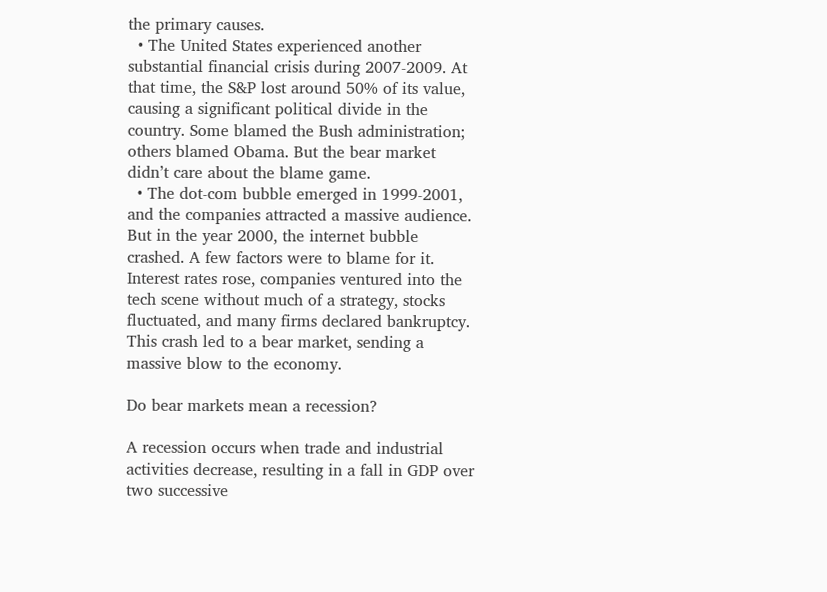the primary causes.
  • The United States experienced another substantial financial crisis during 2007-2009. At that time, the S&P lost around 50% of its value, causing a significant political divide in the country. Some blamed the Bush administration; others blamed Obama. But the bear market didn’t care about the blame game.
  • The dot-com bubble emerged in 1999-2001, and the companies attracted a massive audience. But in the year 2000, the internet bubble crashed. A few factors were to blame for it. Interest rates rose, companies ventured into the tech scene without much of a strategy, stocks fluctuated, and many firms declared bankruptcy. This crash led to a bear market, sending a massive blow to the economy.

Do bear markets mean a recession?

A recession occurs when trade and industrial activities decrease, resulting in a fall in GDP over two successive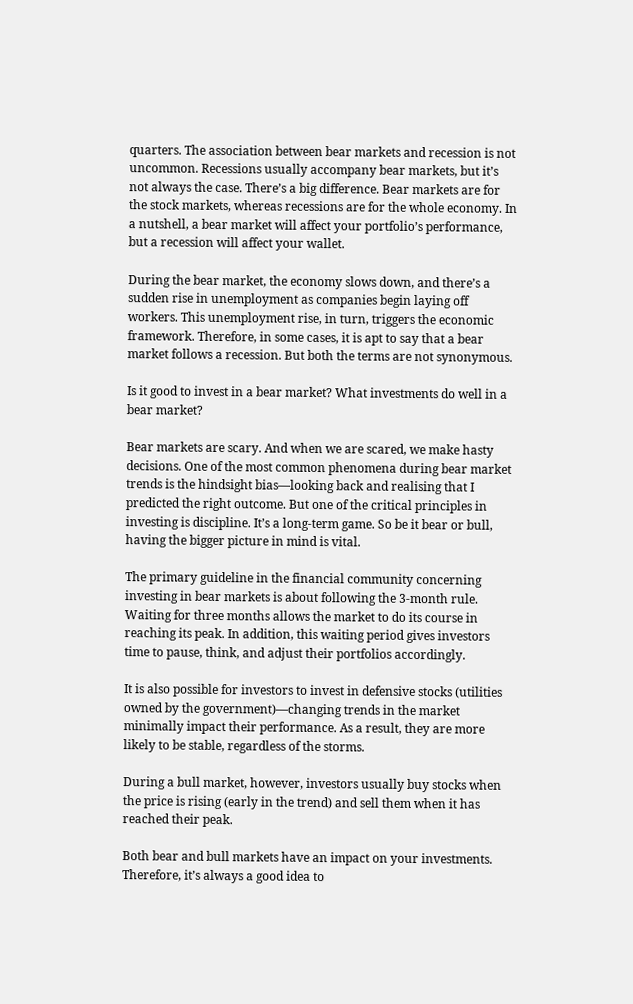quarters. The association between bear markets and recession is not uncommon. Recessions usually accompany bear markets, but it’s not always the case. There’s a big difference. Bear markets are for the stock markets, whereas recessions are for the whole economy. In a nutshell, a bear market will affect your portfolio’s performance, but a recession will affect your wallet.

During the bear market, the economy slows down, and there’s a sudden rise in unemployment as companies begin laying off workers. This unemployment rise, in turn, triggers the economic framework. Therefore, in some cases, it is apt to say that a bear market follows a recession. But both the terms are not synonymous.

Is it good to invest in a bear market? What investments do well in a bear market?

Bear markets are scary. And when we are scared, we make hasty decisions. One of the most common phenomena during bear market trends is the hindsight bias—looking back and realising that I predicted the right outcome. But one of the critical principles in investing is discipline. It’s a long-term game. So be it bear or bull, having the bigger picture in mind is vital.

The primary guideline in the financial community concerning investing in bear markets is about following the 3-month rule. Waiting for three months allows the market to do its course in reaching its peak. In addition, this waiting period gives investors time to pause, think, and adjust their portfolios accordingly.

It is also possible for investors to invest in defensive stocks (utilities owned by the government)—changing trends in the market minimally impact their performance. As a result, they are more likely to be stable, regardless of the storms.

During a bull market, however, investors usually buy stocks when the price is rising (early in the trend) and sell them when it has reached their peak.

Both bear and bull markets have an impact on your investments. Therefore, it’s always a good idea to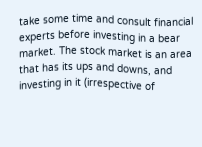take some time and consult financial experts before investing in a bear market. The stock market is an area that has its ups and downs, and investing in it (irrespective of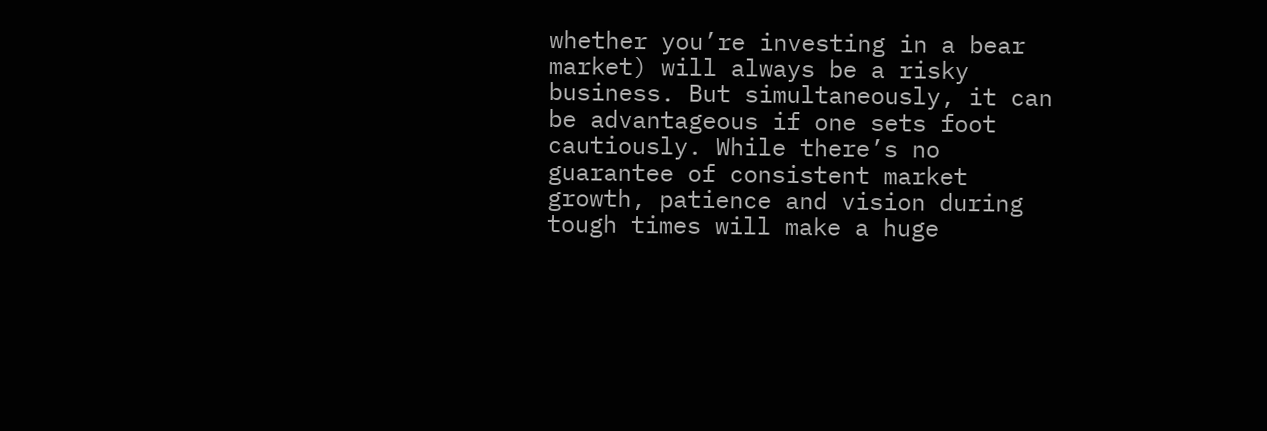whether you’re investing in a bear market) will always be a risky business. But simultaneously, it can be advantageous if one sets foot cautiously. While there’s no guarantee of consistent market growth, patience and vision during tough times will make a huge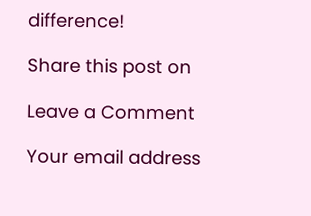difference!

Share this post on

Leave a Comment

Your email address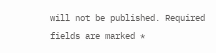will not be published. Required fields are marked *